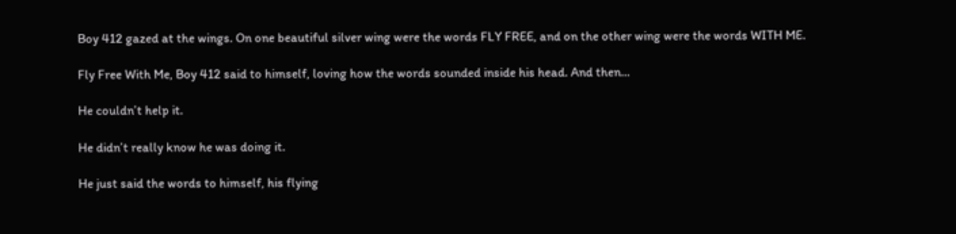Boy 412 gazed at the wings. On one beautiful silver wing were the words FLY FREE, and on the other wing were the words WITH ME.

Fly Free With Me, Boy 412 said to himself, loving how the words sounded inside his head. And then…

He couldn’t help it.

He didn’t really know he was doing it.

He just said the words to himself, his flying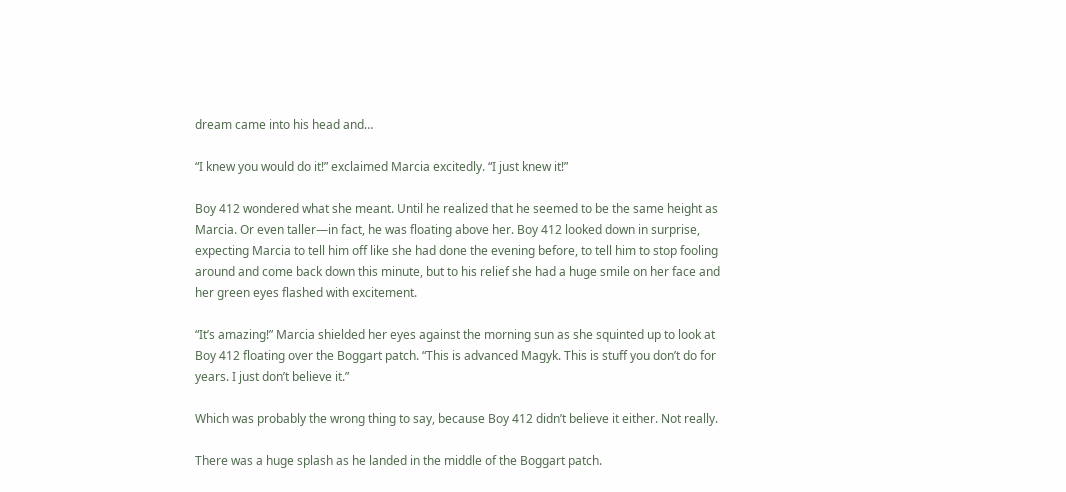dream came into his head and…

“I knew you would do it!” exclaimed Marcia excitedly. “I just knew it!”

Boy 412 wondered what she meant. Until he realized that he seemed to be the same height as Marcia. Or even taller—in fact, he was floating above her. Boy 412 looked down in surprise, expecting Marcia to tell him off like she had done the evening before, to tell him to stop fooling around and come back down this minute, but to his relief she had a huge smile on her face and her green eyes flashed with excitement.

“It’s amazing!” Marcia shielded her eyes against the morning sun as she squinted up to look at Boy 412 floating over the Boggart patch. “This is advanced Magyk. This is stuff you don’t do for years. I just don’t believe it.”

Which was probably the wrong thing to say, because Boy 412 didn’t believe it either. Not really.

There was a huge splash as he landed in the middle of the Boggart patch.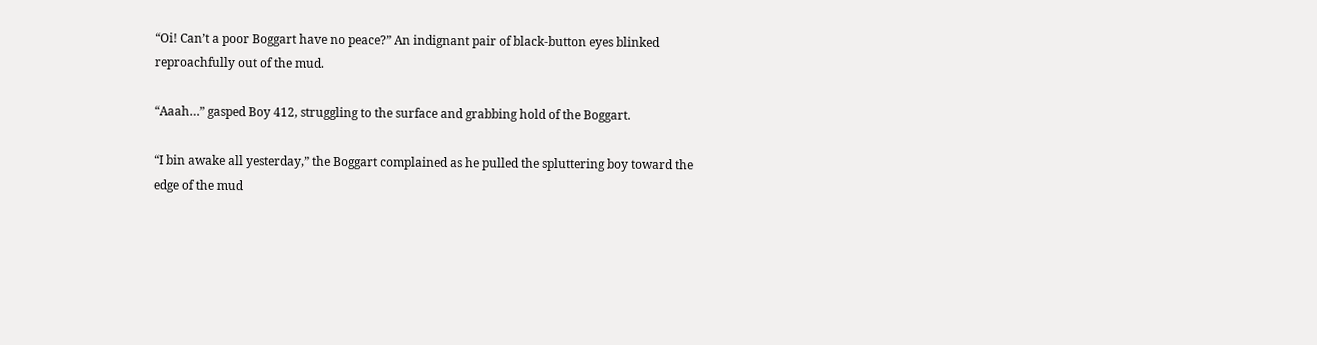“Oi! Can’t a poor Boggart have no peace?” An indignant pair of black-button eyes blinked reproachfully out of the mud.

“Aaah…” gasped Boy 412, struggling to the surface and grabbing hold of the Boggart.

“I bin awake all yesterday,” the Boggart complained as he pulled the spluttering boy toward the edge of the mud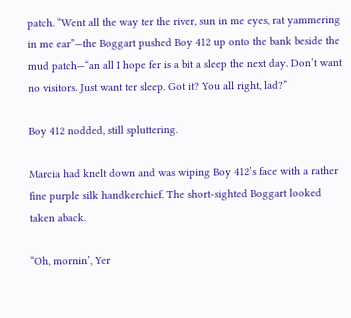patch. “Went all the way ter the river, sun in me eyes, rat yammering in me ear”—the Boggart pushed Boy 412 up onto the bank beside the mud patch—“an all I hope fer is a bit a sleep the next day. Don’t want no visitors. Just want ter sleep. Got it? You all right, lad?”

Boy 412 nodded, still spluttering.

Marcia had knelt down and was wiping Boy 412’s face with a rather fine purple silk handkerchief. The short-sighted Boggart looked taken aback.

“Oh, mornin’, Yer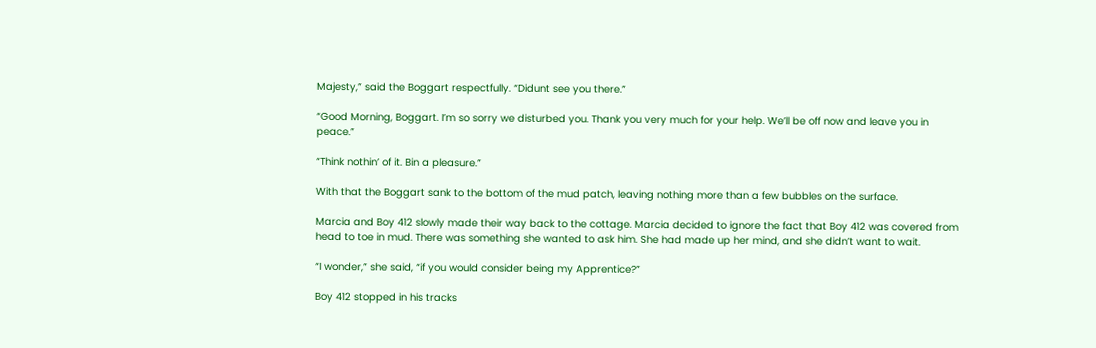Majesty,” said the Boggart respectfully. “Didunt see you there.”

“Good Morning, Boggart. I’m so sorry we disturbed you. Thank you very much for your help. We’ll be off now and leave you in peace.”

“Think nothin’ of it. Bin a pleasure.”

With that the Boggart sank to the bottom of the mud patch, leaving nothing more than a few bubbles on the surface.

Marcia and Boy 412 slowly made their way back to the cottage. Marcia decided to ignore the fact that Boy 412 was covered from head to toe in mud. There was something she wanted to ask him. She had made up her mind, and she didn’t want to wait.

“I wonder,” she said, “if you would consider being my Apprentice?”

Boy 412 stopped in his tracks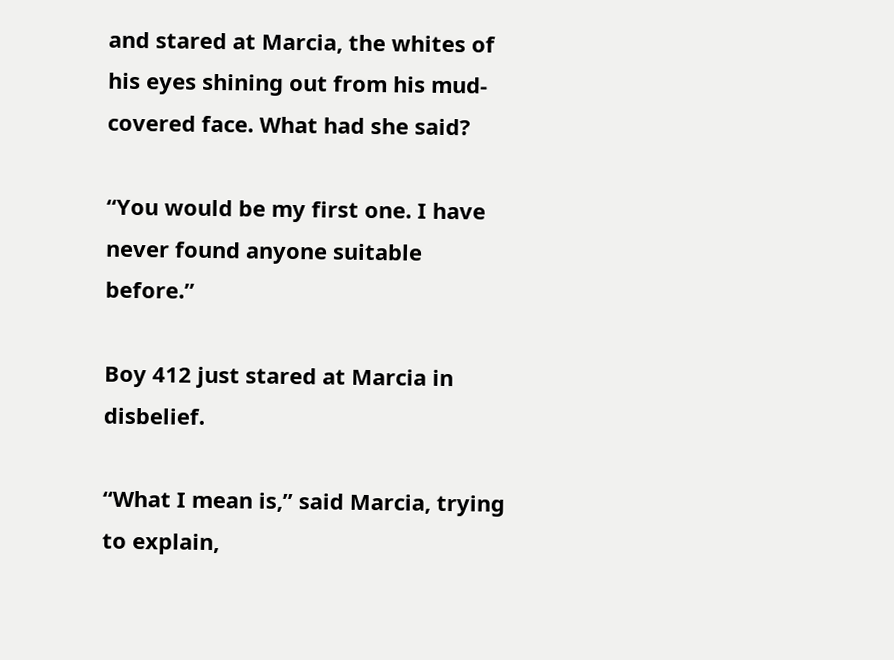and stared at Marcia, the whites of his eyes shining out from his mud-covered face. What had she said?

“You would be my first one. I have never found anyone suitable before.”

Boy 412 just stared at Marcia in disbelief.

“What I mean is,” said Marcia, trying to explain,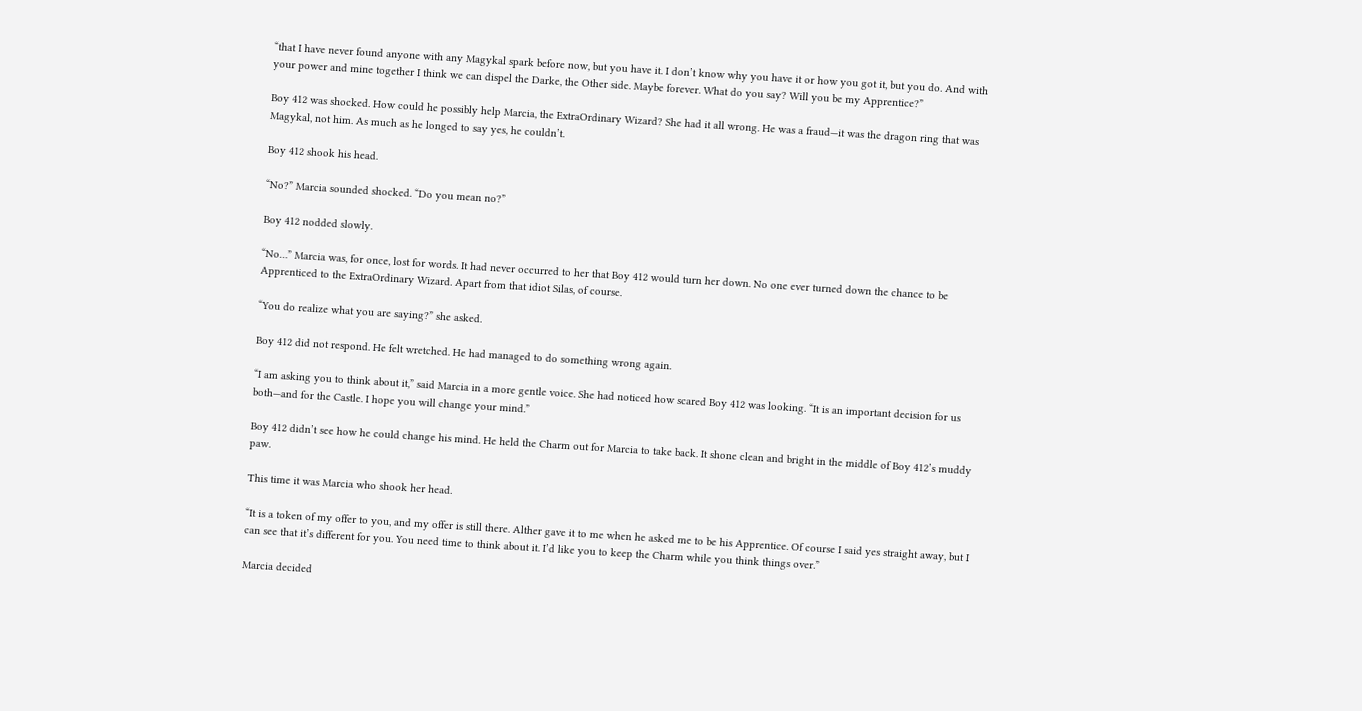“that I have never found anyone with any Magykal spark before now, but you have it. I don’t know why you have it or how you got it, but you do. And with your power and mine together I think we can dispel the Darke, the Other side. Maybe forever. What do you say? Will you be my Apprentice?”

Boy 412 was shocked. How could he possibly help Marcia, the ExtraOrdinary Wizard? She had it all wrong. He was a fraud—it was the dragon ring that was Magykal, not him. As much as he longed to say yes, he couldn’t.

Boy 412 shook his head.

“No?” Marcia sounded shocked. “Do you mean no?”

Boy 412 nodded slowly.

“No…” Marcia was, for once, lost for words. It had never occurred to her that Boy 412 would turn her down. No one ever turned down the chance to be Apprenticed to the ExtraOrdinary Wizard. Apart from that idiot Silas, of course.

“You do realize what you are saying?” she asked.

Boy 412 did not respond. He felt wretched. He had managed to do something wrong again.

“I am asking you to think about it,” said Marcia in a more gentle voice. She had noticed how scared Boy 412 was looking. “It is an important decision for us both—and for the Castle. I hope you will change your mind.”

Boy 412 didn’t see how he could change his mind. He held the Charm out for Marcia to take back. It shone clean and bright in the middle of Boy 412’s muddy paw.

This time it was Marcia who shook her head.

“It is a token of my offer to you, and my offer is still there. Alther gave it to me when he asked me to be his Apprentice. Of course I said yes straight away, but I can see that it’s different for you. You need time to think about it. I’d like you to keep the Charm while you think things over.”

Marcia decided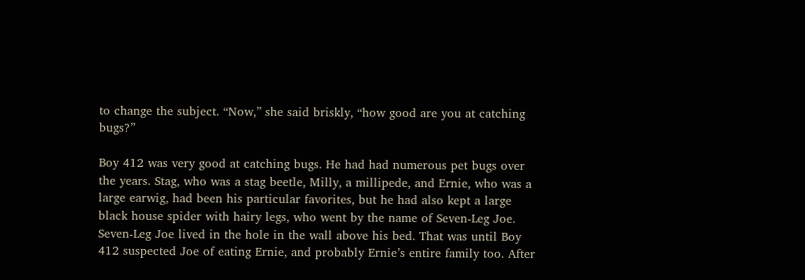to change the subject. “Now,” she said briskly, “how good are you at catching bugs?”

Boy 412 was very good at catching bugs. He had had numerous pet bugs over the years. Stag, who was a stag beetle, Milly, a millipede, and Ernie, who was a large earwig, had been his particular favorites, but he had also kept a large black house spider with hairy legs, who went by the name of Seven-Leg Joe. Seven-Leg Joe lived in the hole in the wall above his bed. That was until Boy 412 suspected Joe of eating Ernie, and probably Ernie’s entire family too. After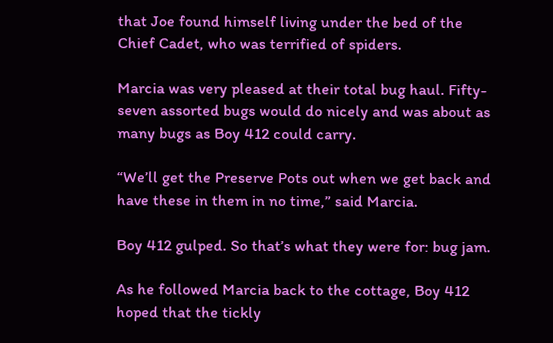that Joe found himself living under the bed of the Chief Cadet, who was terrified of spiders.

Marcia was very pleased at their total bug haul. Fifty-seven assorted bugs would do nicely and was about as many bugs as Boy 412 could carry.

“We’ll get the Preserve Pots out when we get back and have these in them in no time,” said Marcia.

Boy 412 gulped. So that’s what they were for: bug jam.

As he followed Marcia back to the cottage, Boy 412 hoped that the tickly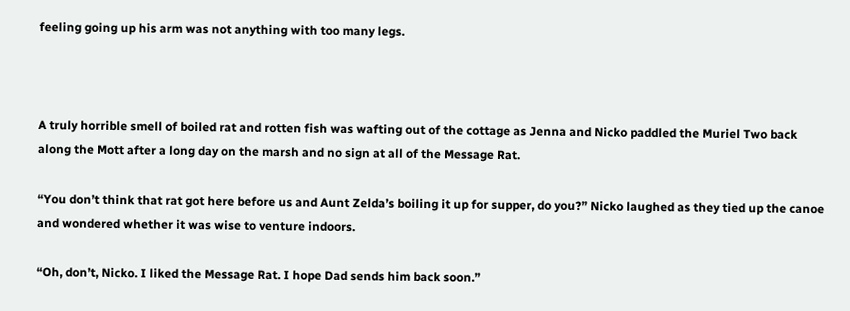feeling going up his arm was not anything with too many legs.



A truly horrible smell of boiled rat and rotten fish was wafting out of the cottage as Jenna and Nicko paddled the Muriel Two back along the Mott after a long day on the marsh and no sign at all of the Message Rat.

“You don’t think that rat got here before us and Aunt Zelda’s boiling it up for supper, do you?” Nicko laughed as they tied up the canoe and wondered whether it was wise to venture indoors.

“Oh, don’t, Nicko. I liked the Message Rat. I hope Dad sends him back soon.”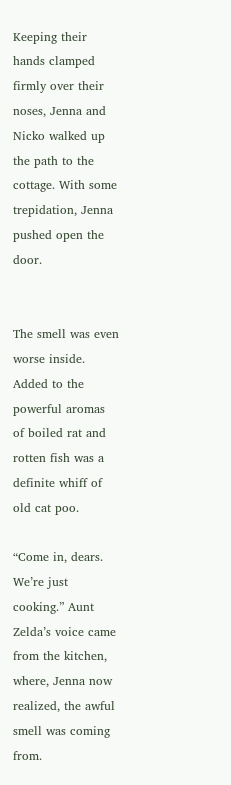Keeping their hands clamped firmly over their noses, Jenna and Nicko walked up the path to the cottage. With some trepidation, Jenna pushed open the door.


The smell was even worse inside. Added to the powerful aromas of boiled rat and rotten fish was a definite whiff of old cat poo.

“Come in, dears. We’re just cooking.” Aunt Zelda’s voice came from the kitchen, where, Jenna now realized, the awful smell was coming from.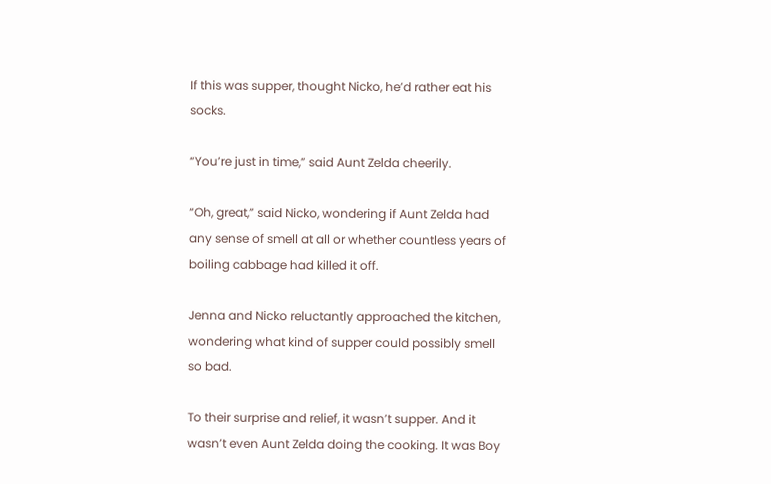If this was supper, thought Nicko, he’d rather eat his socks.

“You’re just in time,” said Aunt Zelda cheerily.

“Oh, great,” said Nicko, wondering if Aunt Zelda had any sense of smell at all or whether countless years of boiling cabbage had killed it off.

Jenna and Nicko reluctantly approached the kitchen, wondering what kind of supper could possibly smell so bad.

To their surprise and relief, it wasn’t supper. And it wasn’t even Aunt Zelda doing the cooking. It was Boy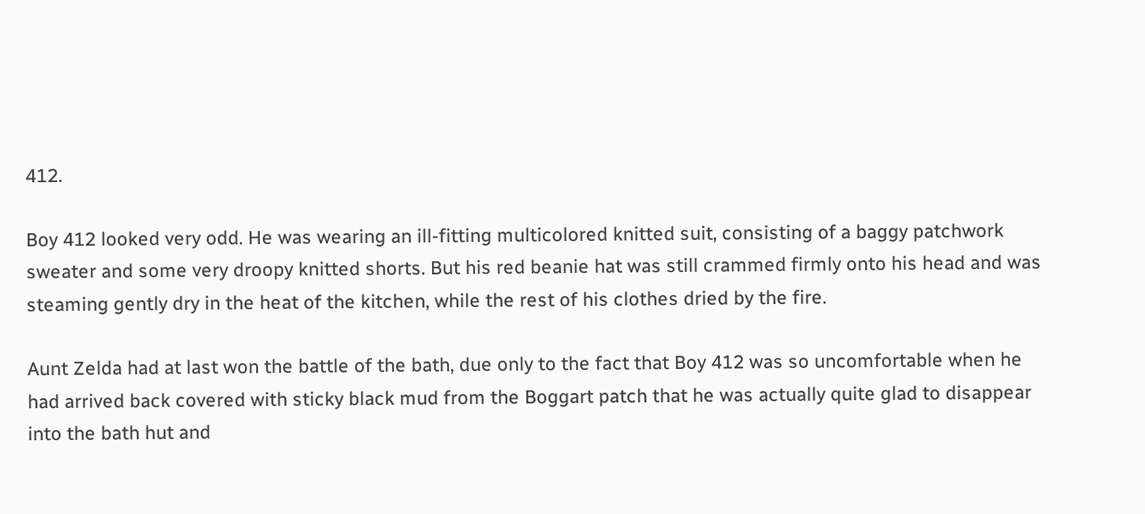412.

Boy 412 looked very odd. He was wearing an ill-fitting multicolored knitted suit, consisting of a baggy patchwork sweater and some very droopy knitted shorts. But his red beanie hat was still crammed firmly onto his head and was steaming gently dry in the heat of the kitchen, while the rest of his clothes dried by the fire.

Aunt Zelda had at last won the battle of the bath, due only to the fact that Boy 412 was so uncomfortable when he had arrived back covered with sticky black mud from the Boggart patch that he was actually quite glad to disappear into the bath hut and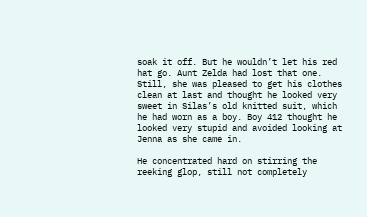soak it off. But he wouldn’t let his red hat go. Aunt Zelda had lost that one. Still, she was pleased to get his clothes clean at last and thought he looked very sweet in Silas’s old knitted suit, which he had worn as a boy. Boy 412 thought he looked very stupid and avoided looking at Jenna as she came in.

He concentrated hard on stirring the reeking glop, still not completely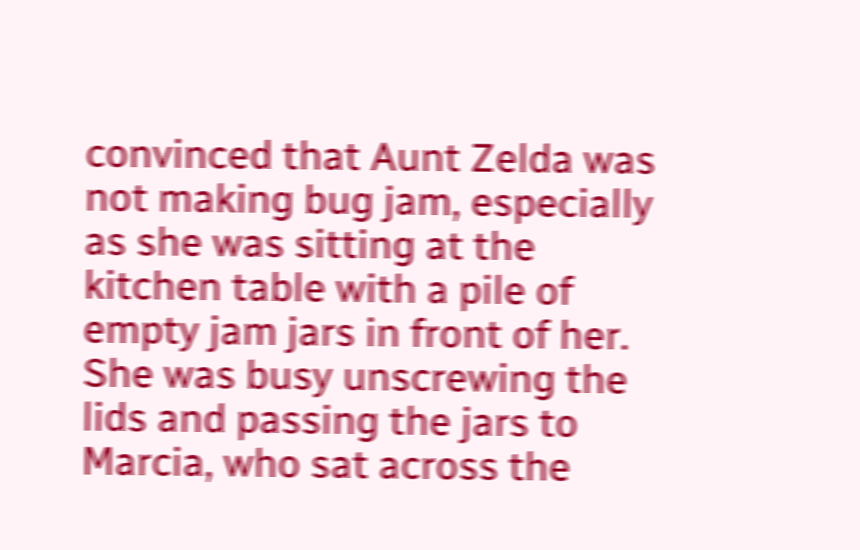convinced that Aunt Zelda was not making bug jam, especially as she was sitting at the kitchen table with a pile of empty jam jars in front of her. She was busy unscrewing the lids and passing the jars to Marcia, who sat across the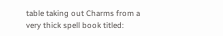table taking out Charms from a very thick spell book titled: